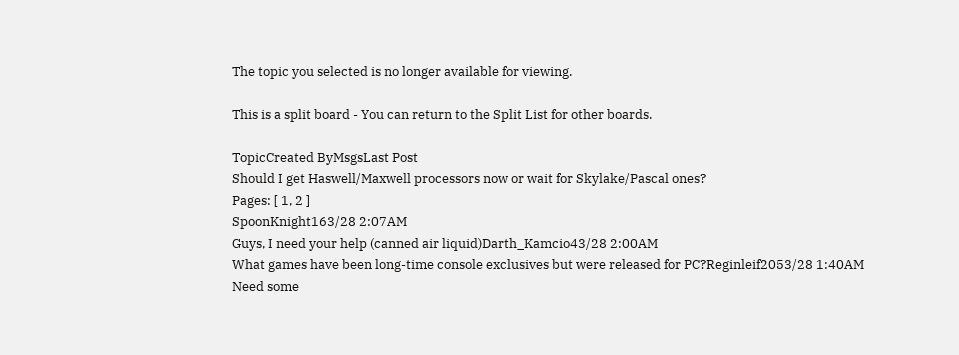The topic you selected is no longer available for viewing.

This is a split board - You can return to the Split List for other boards.

TopicCreated ByMsgsLast Post
Should I get Haswell/Maxwell processors now or wait for Skylake/Pascal ones?
Pages: [ 1, 2 ]
SpoonKnight163/28 2:07AM
Guys, I need your help (canned air liquid)Darth_Kamcio43/28 2:00AM
What games have been long-time console exclusives but were released for PC?Reginleif2053/28 1:40AM
Need some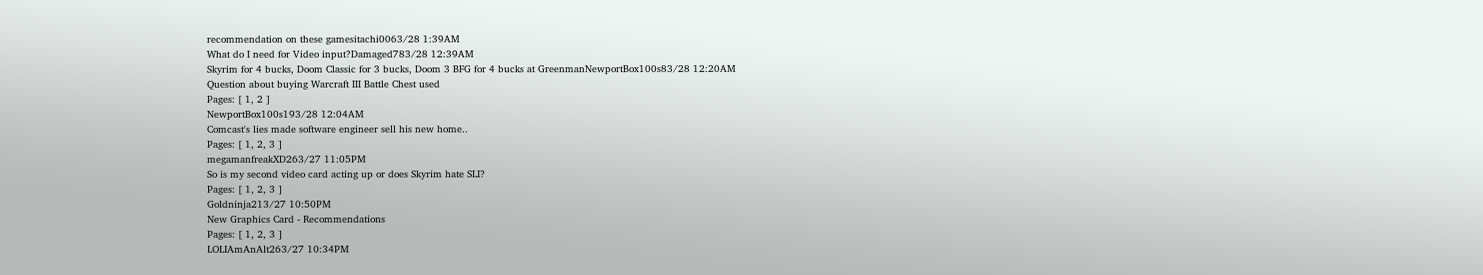recommendation on these gamesitachi0063/28 1:39AM
What do I need for Video input?Damaged783/28 12:39AM
Skyrim for 4 bucks, Doom Classic for 3 bucks, Doom 3 BFG for 4 bucks at GreenmanNewportBox100s83/28 12:20AM
Question about buying Warcraft III Battle Chest used
Pages: [ 1, 2 ]
NewportBox100s193/28 12:04AM
Comcast's lies made software engineer sell his new home..
Pages: [ 1, 2, 3 ]
megamanfreakXD263/27 11:05PM
So is my second video card acting up or does Skyrim hate SLI?
Pages: [ 1, 2, 3 ]
Goldninja213/27 10:50PM
New Graphics Card - Recommendations
Pages: [ 1, 2, 3 ]
LOLIAmAnAlt263/27 10:34PM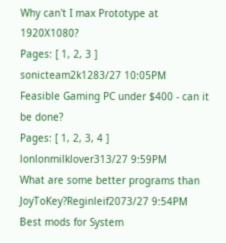Why can't I max Prototype at 1920X1080?
Pages: [ 1, 2, 3 ]
sonicteam2k1283/27 10:05PM
Feasible Gaming PC under $400 - can it be done?
Pages: [ 1, 2, 3, 4 ]
lonlonmilklover313/27 9:59PM
What are some better programs than JoyToKey?Reginleif2073/27 9:54PM
Best mods for System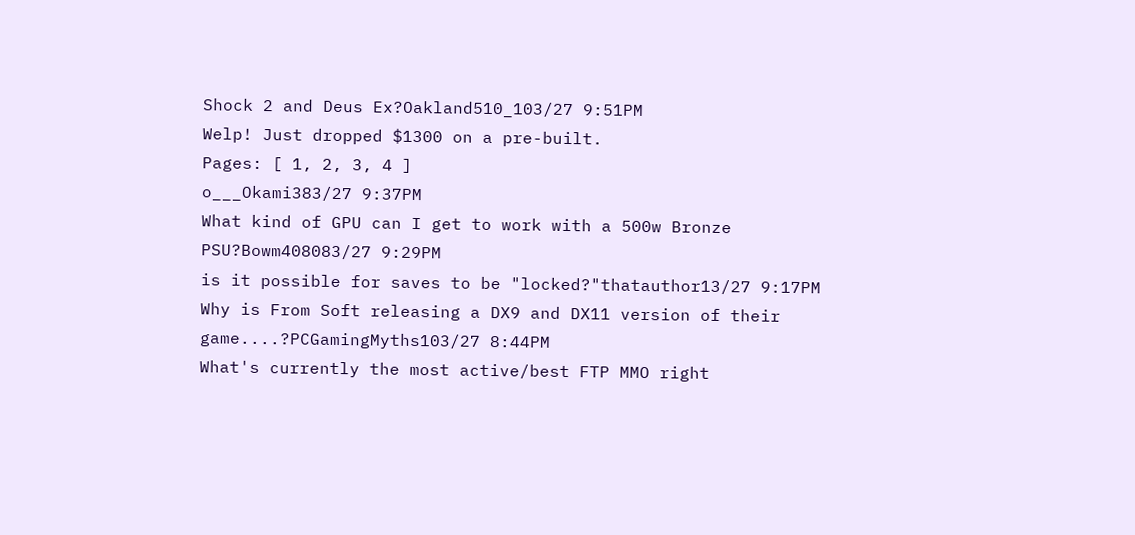Shock 2 and Deus Ex?Oakland510_103/27 9:51PM
Welp! Just dropped $1300 on a pre-built.
Pages: [ 1, 2, 3, 4 ]
o___Okami383/27 9:37PM
What kind of GPU can I get to work with a 500w Bronze PSU?Bowm408083/27 9:29PM
is it possible for saves to be "locked?"thatauthor13/27 9:17PM
Why is From Soft releasing a DX9 and DX11 version of their game....?PCGamingMyths103/27 8:44PM
What's currently the most active/best FTP MMO right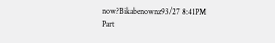now?Bikabenownz93/27 8:41PM
Part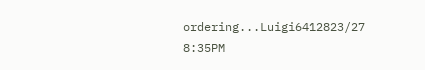ordering...Luigi6412823/27 8:35PM